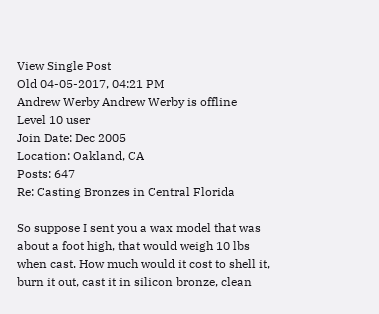View Single Post
Old 04-05-2017, 04:21 PM
Andrew Werby Andrew Werby is offline
Level 10 user
Join Date: Dec 2005
Location: Oakland, CA
Posts: 647
Re: Casting Bronzes in Central Florida

So suppose I sent you a wax model that was about a foot high, that would weigh 10 lbs when cast. How much would it cost to shell it, burn it out, cast it in silicon bronze, clean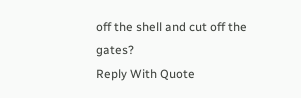off the shell and cut off the gates?
Reply With Quote